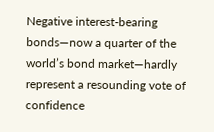Negative interest-bearing bonds—now a quarter of the world’s bond market—hardly represent a resounding vote of confidence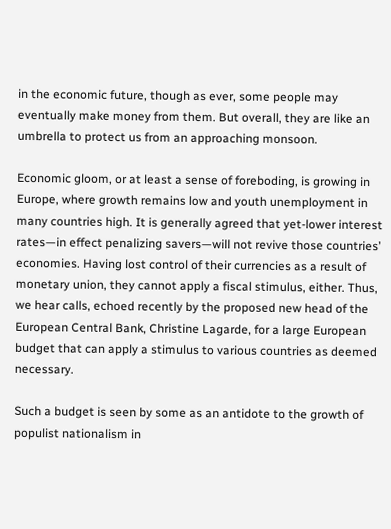in the economic future, though as ever, some people may eventually make money from them. But overall, they are like an umbrella to protect us from an approaching monsoon.

Economic gloom, or at least a sense of foreboding, is growing in Europe, where growth remains low and youth unemployment in many countries high. It is generally agreed that yet-lower interest rates—in effect penalizing savers—will not revive those countries’ economies. Having lost control of their currencies as a result of monetary union, they cannot apply a fiscal stimulus, either. Thus, we hear calls, echoed recently by the proposed new head of the European Central Bank, Christine Lagarde, for a large European budget that can apply a stimulus to various countries as deemed necessary.

Such a budget is seen by some as an antidote to the growth of populist nationalism in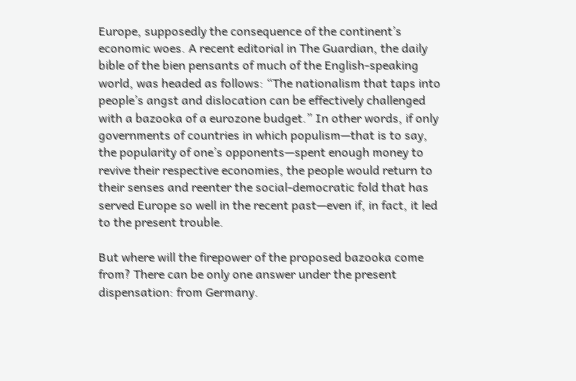Europe, supposedly the consequence of the continent’s economic woes. A recent editorial in The Guardian, the daily bible of the bien pensants of much of the English-speaking world, was headed as follows: “The nationalism that taps into people’s angst and dislocation can be effectively challenged with a bazooka of a eurozone budget.” In other words, if only governments of countries in which populism—that is to say, the popularity of one’s opponents—spent enough money to revive their respective economies, the people would return to their senses and reenter the social-democratic fold that has served Europe so well in the recent past—even if, in fact, it led to the present trouble.

But where will the firepower of the proposed bazooka come from? There can be only one answer under the present dispensation: from Germany.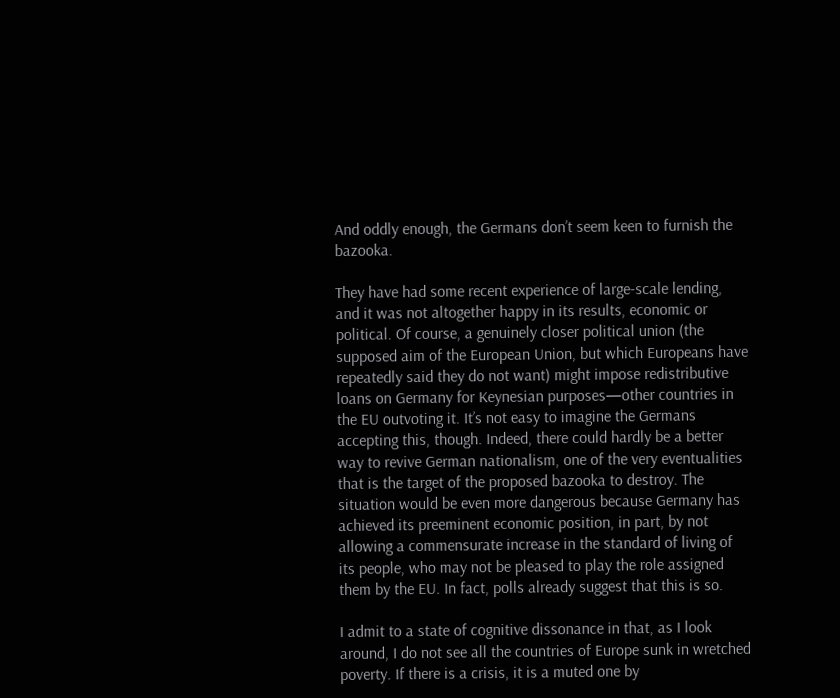And oddly enough, the Germans don’t seem keen to furnish the bazooka.

They have had some recent experience of large-scale lending, and it was not altogether happy in its results, economic or political. Of course, a genuinely closer political union (the supposed aim of the European Union, but which Europeans have repeatedly said they do not want) might impose redistributive loans on Germany for Keynesian purposes—other countries in the EU outvoting it. It’s not easy to imagine the Germans accepting this, though. Indeed, there could hardly be a better way to revive German nationalism, one of the very eventualities that is the target of the proposed bazooka to destroy. The situation would be even more dangerous because Germany has achieved its preeminent economic position, in part, by not allowing a commensurate increase in the standard of living of its people, who may not be pleased to play the role assigned them by the EU. In fact, polls already suggest that this is so.

I admit to a state of cognitive dissonance in that, as I look around, I do not see all the countries of Europe sunk in wretched poverty. If there is a crisis, it is a muted one by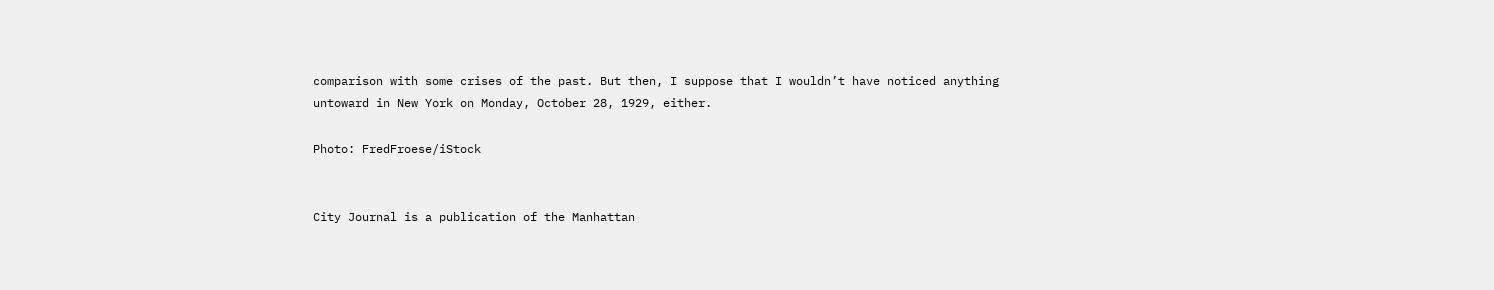comparison with some crises of the past. But then, I suppose that I wouldn’t have noticed anything untoward in New York on Monday, October 28, 1929, either.

Photo: FredFroese/iStock


City Journal is a publication of the Manhattan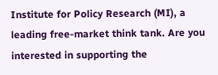Institute for Policy Research (MI), a leading free-market think tank. Are you interested in supporting the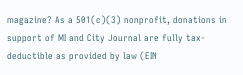magazine? As a 501(c)(3) nonprofit, donations in support of MI and City Journal are fully tax-deductible as provided by law (EIN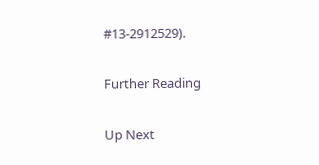#13-2912529).

Further Reading

Up Next